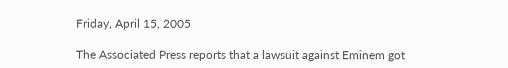Friday, April 15, 2005

The Associated Press reports that a lawsuit against Eminem got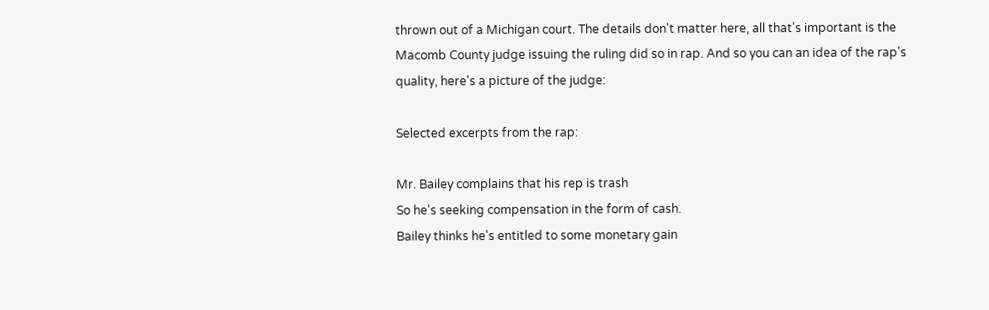thrown out of a Michigan court. The details don't matter here, all that's important is the Macomb County judge issuing the ruling did so in rap. And so you can an idea of the rap's quality, here's a picture of the judge:

Selected excerpts from the rap:

Mr. Bailey complains that his rep is trash
So he's seeking compensation in the form of cash.
Bailey thinks he's entitled to some monetary gain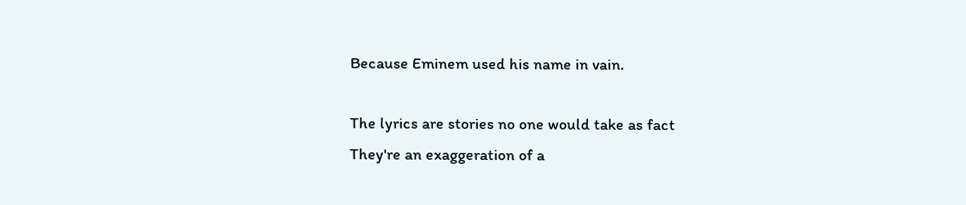Because Eminem used his name in vain.

The lyrics are stories no one would take as fact
They're an exaggeration of a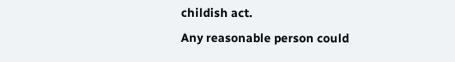childish act.
Any reasonable person could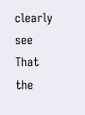clearly see
That the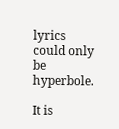lyrics could only be hyperbole.

It is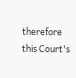therefore this Court's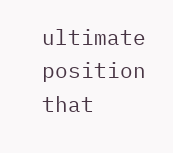ultimate position
that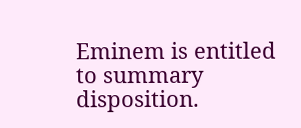Eminem is entitled to summary disposition.